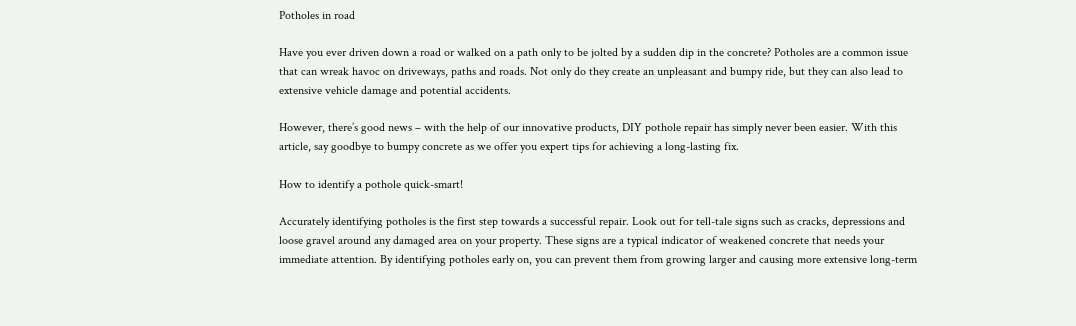Potholes in road

Have you ever driven down a road or walked on a path only to be jolted by a sudden dip in the concrete? Potholes are a common issue that can wreak havoc on driveways, paths and roads. Not only do they create an unpleasant and bumpy ride, but they can also lead to extensive vehicle damage and potential accidents.

However, there’s good news – with the help of our innovative products, DIY pothole repair has simply never been easier. With this article, say goodbye to bumpy concrete as we offer you expert tips for achieving a long-lasting fix.

How to identify a pothole quick-smart!

Accurately identifying potholes is the first step towards a successful repair. Look out for tell-tale signs such as cracks, depressions and loose gravel around any damaged area on your property. These signs are a typical indicator of weakened concrete that needs your immediate attention. By identifying potholes early on, you can prevent them from growing larger and causing more extensive long-term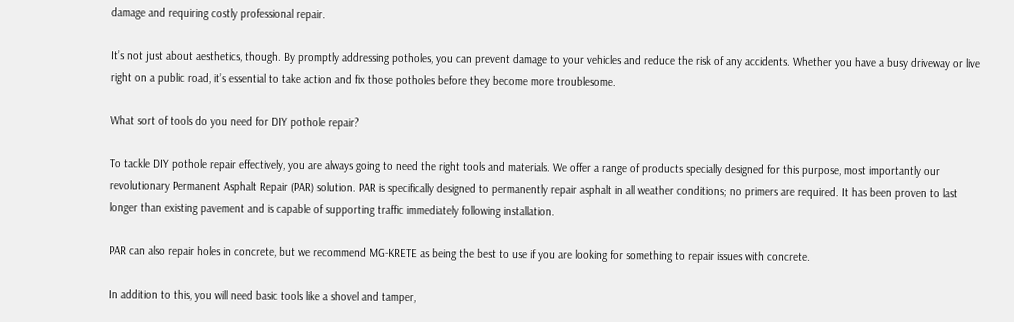damage and requiring costly professional repair.

It’s not just about aesthetics, though. By promptly addressing potholes, you can prevent damage to your vehicles and reduce the risk of any accidents. Whether you have a busy driveway or live right on a public road, it’s essential to take action and fix those potholes before they become more troublesome.

What sort of tools do you need for DIY pothole repair?

To tackle DIY pothole repair effectively, you are always going to need the right tools and materials. We offer a range of products specially designed for this purpose, most importantly our revolutionary Permanent Asphalt Repair (PAR) solution. PAR is specifically designed to permanently repair asphalt in all weather conditions; no primers are required. It has been proven to last longer than existing pavement and is capable of supporting traffic immediately following installation.

PAR can also repair holes in concrete, but we recommend MG-KRETE as being the best to use if you are looking for something to repair issues with concrete.

In addition to this, you will need basic tools like a shovel and tamper,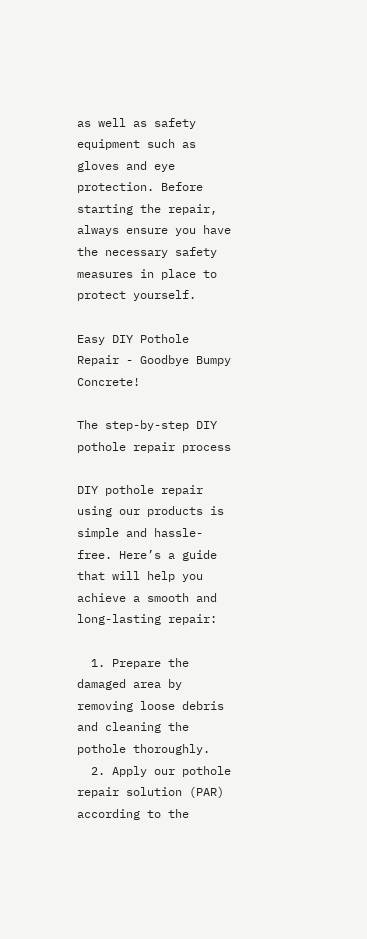as well as safety equipment such as gloves and eye protection. Before starting the repair, always ensure you have the necessary safety measures in place to protect yourself.

Easy DIY Pothole Repair - Goodbye Bumpy Concrete!

The step-by-step DIY pothole repair process

DIY pothole repair using our products is simple and hassle-free. Here’s a guide that will help you achieve a smooth and long-lasting repair:

  1. Prepare the damaged area by removing loose debris and cleaning the pothole thoroughly.
  2. Apply our pothole repair solution (PAR) according to the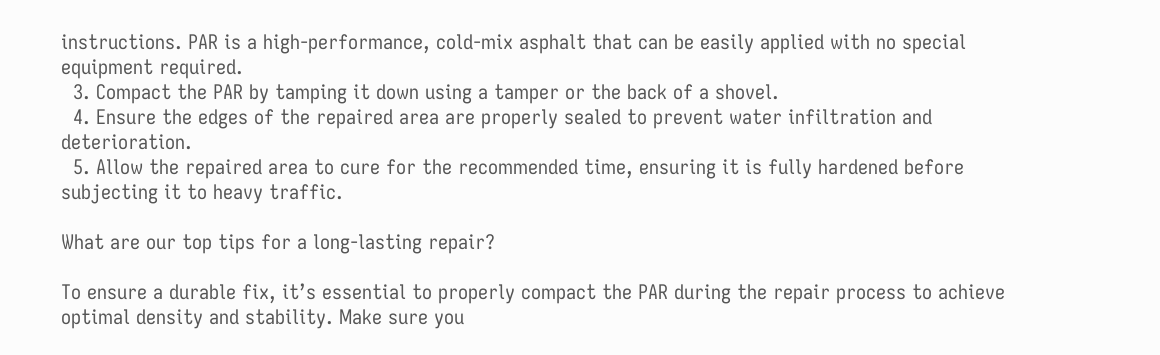instructions. PAR is a high-performance, cold-mix asphalt that can be easily applied with no special equipment required.
  3. Compact the PAR by tamping it down using a tamper or the back of a shovel.
  4. Ensure the edges of the repaired area are properly sealed to prevent water infiltration and deterioration.
  5. Allow the repaired area to cure for the recommended time, ensuring it is fully hardened before subjecting it to heavy traffic.

What are our top tips for a long-lasting repair?

To ensure a durable fix, it’s essential to properly compact the PAR during the repair process to achieve optimal density and stability. Make sure you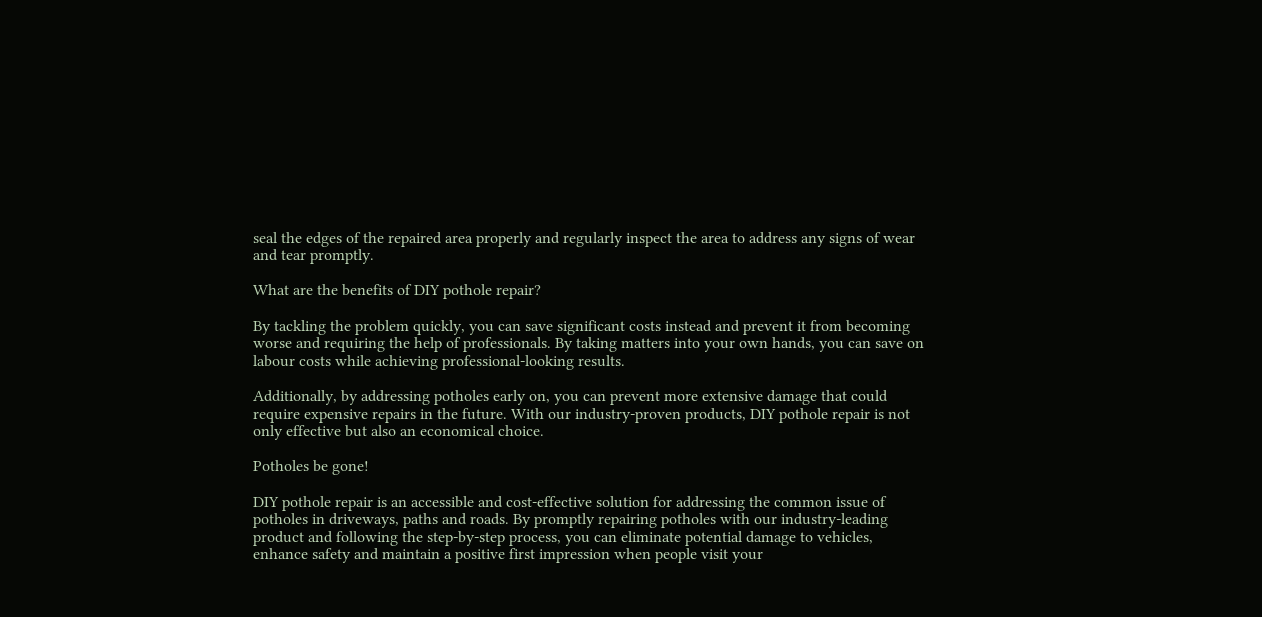seal the edges of the repaired area properly and regularly inspect the area to address any signs of wear and tear promptly.

What are the benefits of DIY pothole repair?

By tackling the problem quickly, you can save significant costs instead and prevent it from becoming worse and requiring the help of professionals. By taking matters into your own hands, you can save on labour costs while achieving professional-looking results.

Additionally, by addressing potholes early on, you can prevent more extensive damage that could require expensive repairs in the future. With our industry-proven products, DIY pothole repair is not only effective but also an economical choice.

Potholes be gone!

DIY pothole repair is an accessible and cost-effective solution for addressing the common issue of potholes in driveways, paths and roads. By promptly repairing potholes with our industry-leading product and following the step-by-step process, you can eliminate potential damage to vehicles, enhance safety and maintain a positive first impression when people visit your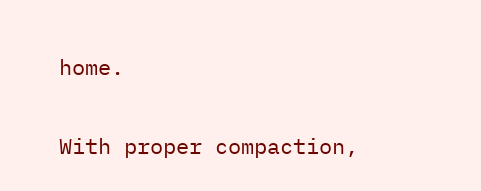home.

With proper compaction,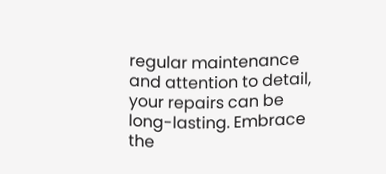regular maintenance and attention to detail, your repairs can be long-lasting. Embrace the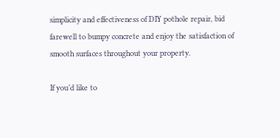simplicity and effectiveness of DIY pothole repair, bid farewell to bumpy concrete and enjoy the satisfaction of smooth surfaces throughout your property.

If you’d like to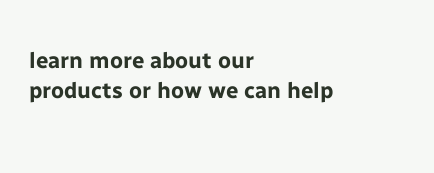learn more about our products or how we can help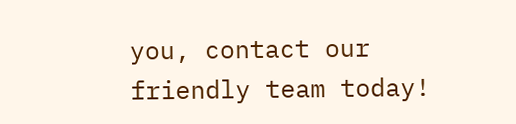you, contact our friendly team today!